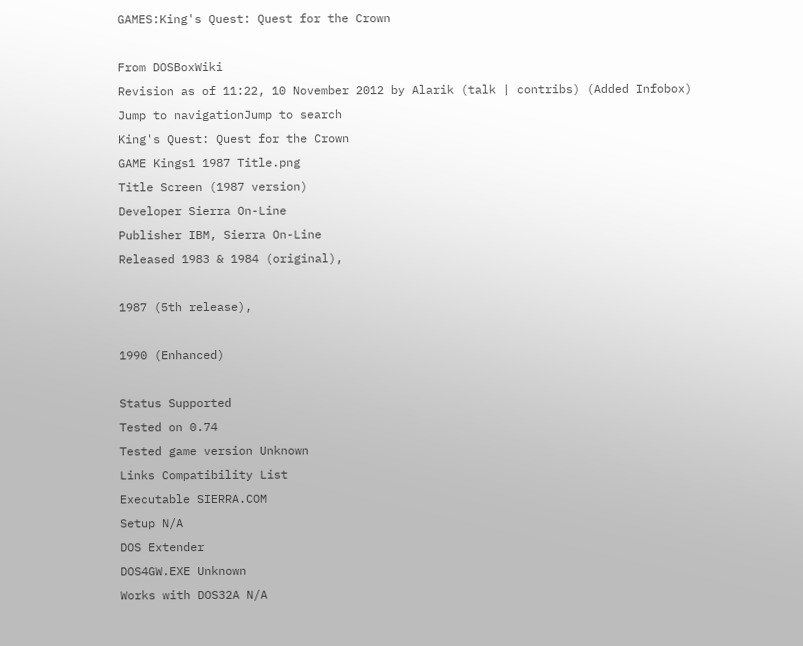GAMES:King's Quest: Quest for the Crown

From DOSBoxWiki
Revision as of 11:22, 10 November 2012 by Alarik (talk | contribs) (Added Infobox)
Jump to navigationJump to search
King's Quest: Quest for the Crown
GAME Kings1 1987 Title.png
Title Screen (1987 version)
Developer Sierra On-Line
Publisher IBM, Sierra On-Line
Released 1983 & 1984 (original),

1987 (5th release),

1990 (Enhanced)

Status Supported
Tested on 0.74
Tested game version Unknown
Links Compatibility List
Executable SIERRA.COM
Setup N/A
DOS Extender
DOS4GW.EXE Unknown
Works with DOS32A N/A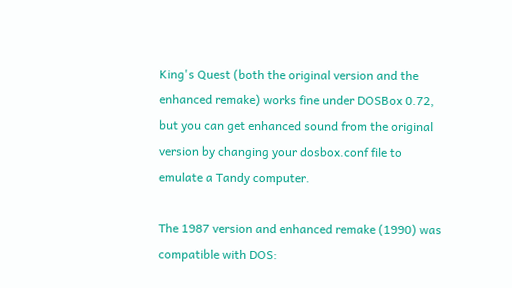King's Quest (both the original version and the enhanced remake) works fine under DOSBox 0.72, but you can get enhanced sound from the original version by changing your dosbox.conf file to emulate a Tandy computer.

The 1987 version and enhanced remake (1990) was compatible with DOS: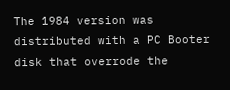The 1984 version was distributed with a PC Booter disk that overrode the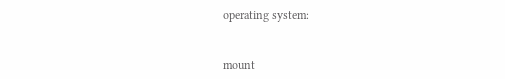operating system:


mount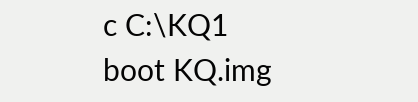c C:\KQ1
boot KQ.img